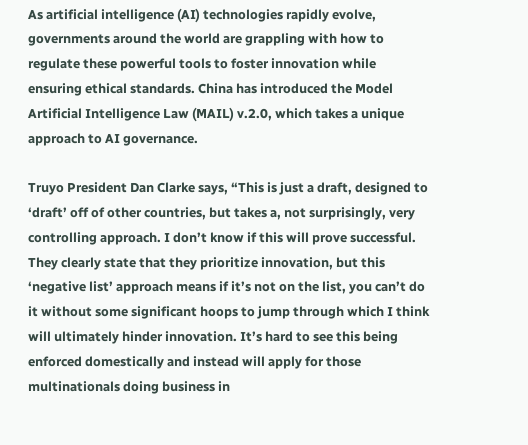As artificial intelligence (AI) technologies rapidly evolve, governments around the world are grappling with how to regulate these powerful tools to foster innovation while ensuring ethical standards. China has introduced the Model Artificial Intelligence Law (MAIL) v.2.0, which takes a unique approach to AI governance.

Truyo President Dan Clarke says, “This is just a draft, designed to ‘draft’ off of other countries, but takes a, not surprisingly, very controlling approach. I don’t know if this will prove successful. They clearly state that they prioritize innovation, but this ‘negative list’ approach means if it’s not on the list, you can’t do it without some significant hoops to jump through which I think will ultimately hinder innovation. It’s hard to see this being enforced domestically and instead will apply for those multinationals doing business in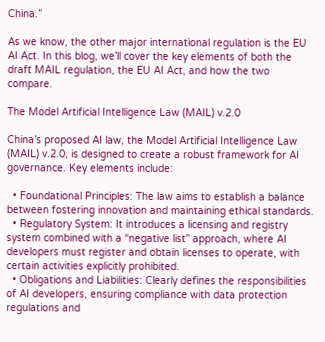China.”

As we know, the other major international regulation is the EU AI Act. In this blog, we’ll cover the key elements of both the draft MAIL regulation, the EU AI Act, and how the two compare.

The Model Artificial Intelligence Law (MAIL) v.2.0

China’s proposed AI law, the Model Artificial Intelligence Law (MAIL) v.2.0, is designed to create a robust framework for AI governance. Key elements include:

  • Foundational Principles: The law aims to establish a balance between fostering innovation and maintaining ethical standards.
  • Regulatory System: It introduces a licensing and registry system combined with a “negative list” approach, where AI developers must register and obtain licenses to operate, with certain activities explicitly prohibited.
  • Obligations and Liabilities: Clearly defines the responsibilities of AI developers, ensuring compliance with data protection regulations and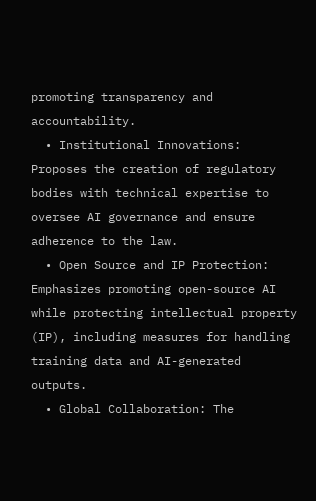promoting transparency and accountability.
  • Institutional Innovations: Proposes the creation of regulatory bodies with technical expertise to oversee AI governance and ensure adherence to the law.
  • Open Source and IP Protection: Emphasizes promoting open-source AI while protecting intellectual property (IP), including measures for handling training data and AI-generated outputs.
  • Global Collaboration: The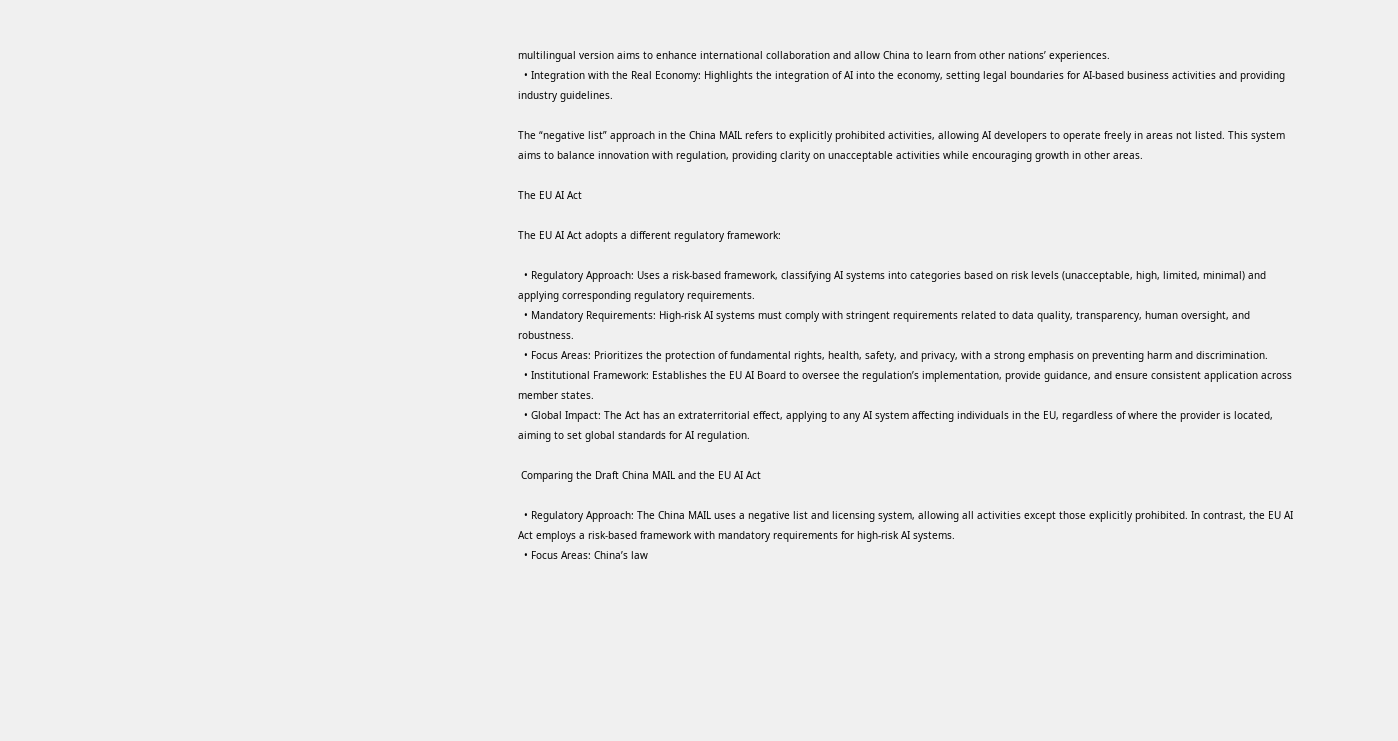multilingual version aims to enhance international collaboration and allow China to learn from other nations’ experiences.
  • Integration with the Real Economy: Highlights the integration of AI into the economy, setting legal boundaries for AI-based business activities and providing industry guidelines.

The “negative list” approach in the China MAIL refers to explicitly prohibited activities, allowing AI developers to operate freely in areas not listed. This system aims to balance innovation with regulation, providing clarity on unacceptable activities while encouraging growth in other areas.

The EU AI Act

The EU AI Act adopts a different regulatory framework:

  • Regulatory Approach: Uses a risk-based framework, classifying AI systems into categories based on risk levels (unacceptable, high, limited, minimal) and applying corresponding regulatory requirements.
  • Mandatory Requirements: High-risk AI systems must comply with stringent requirements related to data quality, transparency, human oversight, and robustness.
  • Focus Areas: Prioritizes the protection of fundamental rights, health, safety, and privacy, with a strong emphasis on preventing harm and discrimination.
  • Institutional Framework: Establishes the EU AI Board to oversee the regulation’s implementation, provide guidance, and ensure consistent application across member states.
  • Global Impact: The Act has an extraterritorial effect, applying to any AI system affecting individuals in the EU, regardless of where the provider is located, aiming to set global standards for AI regulation.

 Comparing the Draft China MAIL and the EU AI Act

  • Regulatory Approach: The China MAIL uses a negative list and licensing system, allowing all activities except those explicitly prohibited. In contrast, the EU AI Act employs a risk-based framework with mandatory requirements for high-risk AI systems.
  • Focus Areas: China’s law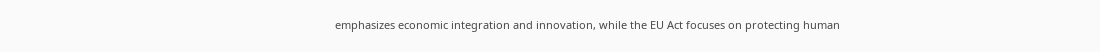emphasizes economic integration and innovation, while the EU Act focuses on protecting human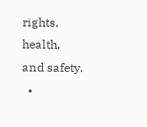rights, health, and safety.
  •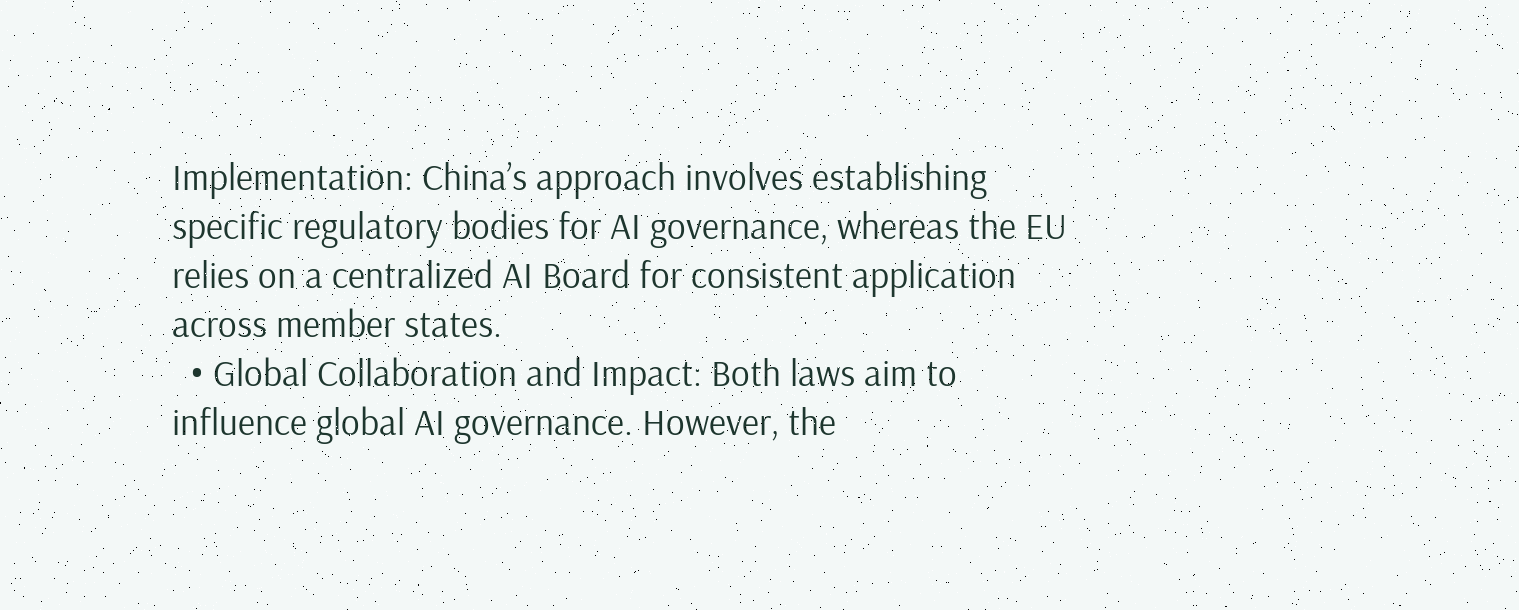Implementation: China’s approach involves establishing specific regulatory bodies for AI governance, whereas the EU relies on a centralized AI Board for consistent application across member states.
  • Global Collaboration and Impact: Both laws aim to influence global AI governance. However, the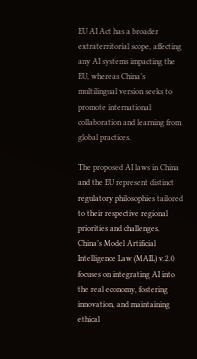EU AI Act has a broader extraterritorial scope, affecting any AI systems impacting the EU, whereas China’s multilingual version seeks to promote international collaboration and learning from global practices.

The proposed AI laws in China and the EU represent distinct regulatory philosophies tailored to their respective regional priorities and challenges. China’s Model Artificial Intelligence Law (MAIL) v.2.0 focuses on integrating AI into the real economy, fostering innovation, and maintaining ethical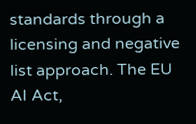standards through a licensing and negative list approach. The EU AI Act,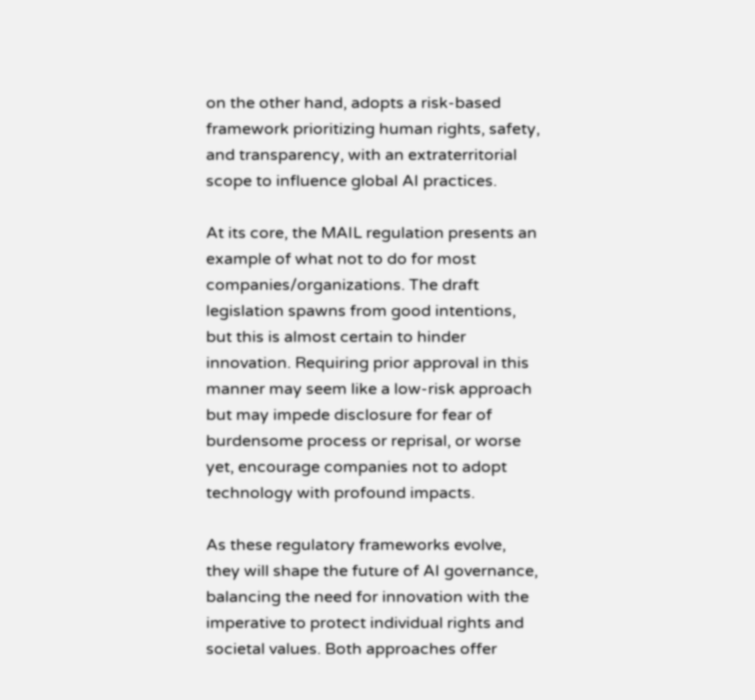on the other hand, adopts a risk-based framework prioritizing human rights, safety, and transparency, with an extraterritorial scope to influence global AI practices.

At its core, the MAIL regulation presents an example of what not to do for most companies/organizations. The draft legislation spawns from good intentions, but this is almost certain to hinder innovation. Requiring prior approval in this manner may seem like a low-risk approach but may impede disclosure for fear of burdensome process or reprisal, or worse yet, encourage companies not to adopt technology with profound impacts.

As these regulatory frameworks evolve, they will shape the future of AI governance, balancing the need for innovation with the imperative to protect individual rights and societal values. Both approaches offer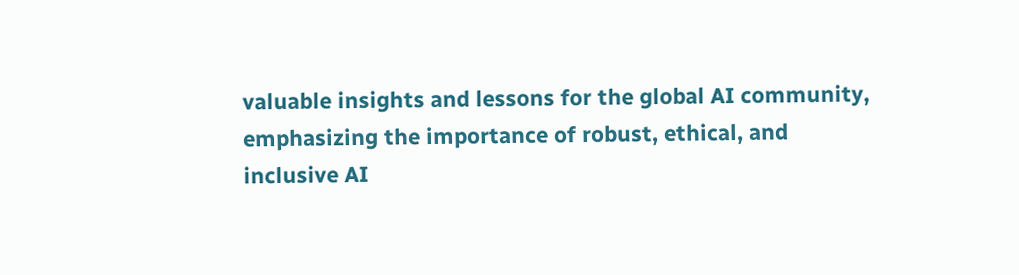valuable insights and lessons for the global AI community, emphasizing the importance of robust, ethical, and inclusive AI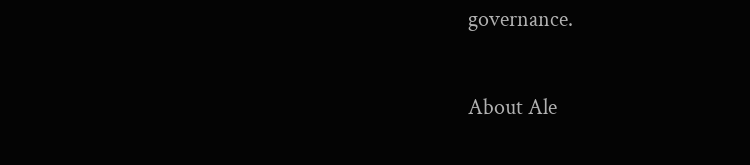governance.

About Ale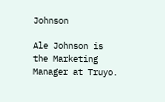Johnson

Ale Johnson is the Marketing Manager at Truyo.